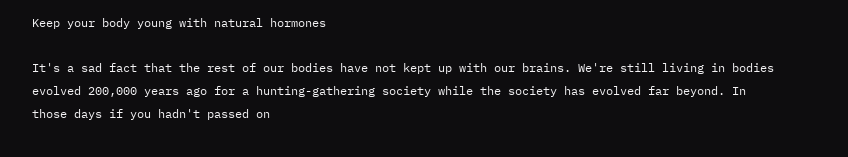Keep your body young with natural hormones

It's a sad fact that the rest of our bodies have not kept up with our brains. We're still living in bodies evolved 200,000 years ago for a hunting-gathering society while the society has evolved far beyond. In those days if you hadn't passed on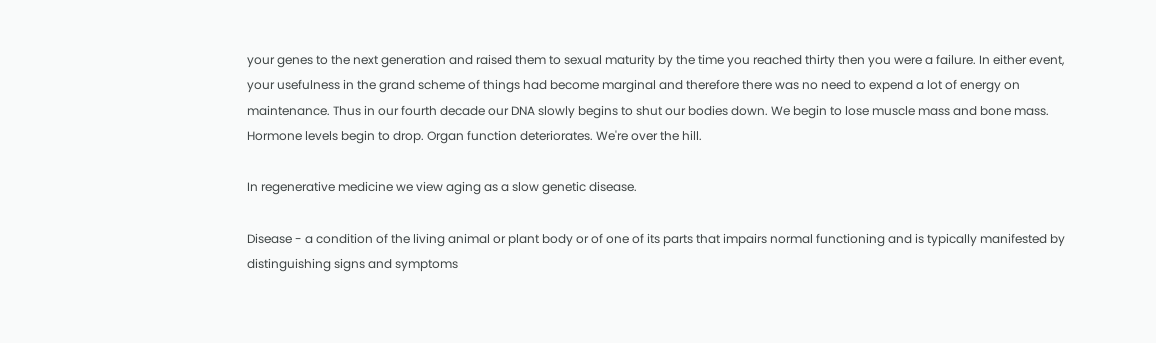your genes to the next generation and raised them to sexual maturity by the time you reached thirty then you were a failure. In either event, your usefulness in the grand scheme of things had become marginal and therefore there was no need to expend a lot of energy on maintenance. Thus in our fourth decade our DNA slowly begins to shut our bodies down. We begin to lose muscle mass and bone mass. Hormone levels begin to drop. Organ function deteriorates. We're over the hill.

In regenerative medicine we view aging as a slow genetic disease.

Disease - a condition of the living animal or plant body or of one of its parts that impairs normal functioning and is typically manifested by distinguishing signs and symptoms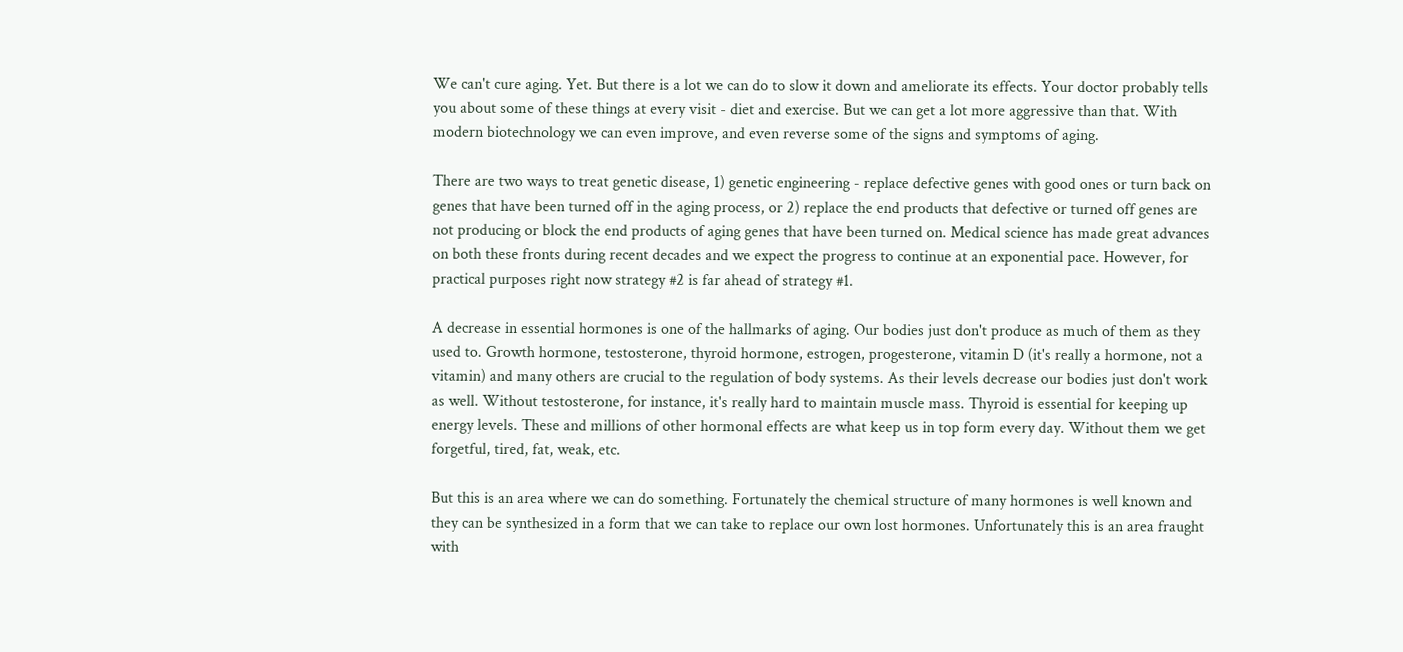We can't cure aging. Yet. But there is a lot we can do to slow it down and ameliorate its effects. Your doctor probably tells you about some of these things at every visit - diet and exercise. But we can get a lot more aggressive than that. With modern biotechnology we can even improve, and even reverse some of the signs and symptoms of aging.

There are two ways to treat genetic disease, 1) genetic engineering - replace defective genes with good ones or turn back on genes that have been turned off in the aging process, or 2) replace the end products that defective or turned off genes are not producing or block the end products of aging genes that have been turned on. Medical science has made great advances on both these fronts during recent decades and we expect the progress to continue at an exponential pace. However, for practical purposes right now strategy #2 is far ahead of strategy #1.

A decrease in essential hormones is one of the hallmarks of aging. Our bodies just don't produce as much of them as they used to. Growth hormone, testosterone, thyroid hormone, estrogen, progesterone, vitamin D (it's really a hormone, not a vitamin) and many others are crucial to the regulation of body systems. As their levels decrease our bodies just don't work as well. Without testosterone, for instance, it's really hard to maintain muscle mass. Thyroid is essential for keeping up energy levels. These and millions of other hormonal effects are what keep us in top form every day. Without them we get forgetful, tired, fat, weak, etc.

But this is an area where we can do something. Fortunately the chemical structure of many hormones is well known and they can be synthesized in a form that we can take to replace our own lost hormones. Unfortunately this is an area fraught with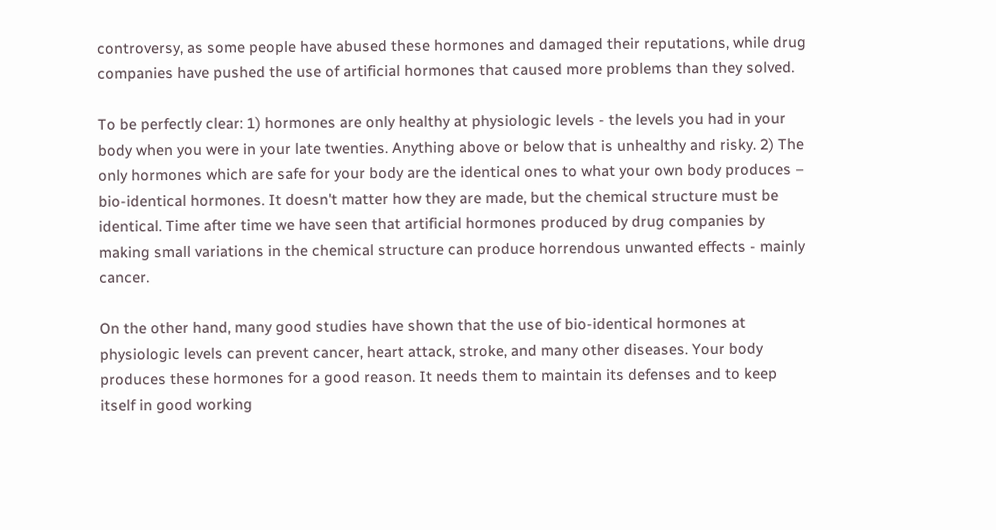controversy, as some people have abused these hormones and damaged their reputations, while drug companies have pushed the use of artificial hormones that caused more problems than they solved.

To be perfectly clear: 1) hormones are only healthy at physiologic levels - the levels you had in your body when you were in your late twenties. Anything above or below that is unhealthy and risky. 2) The only hormones which are safe for your body are the identical ones to what your own body produces – bio-identical hormones. It doesn't matter how they are made, but the chemical structure must be identical. Time after time we have seen that artificial hormones produced by drug companies by making small variations in the chemical structure can produce horrendous unwanted effects - mainly cancer.

On the other hand, many good studies have shown that the use of bio-identical hormones at physiologic levels can prevent cancer, heart attack, stroke, and many other diseases. Your body produces these hormones for a good reason. It needs them to maintain its defenses and to keep itself in good working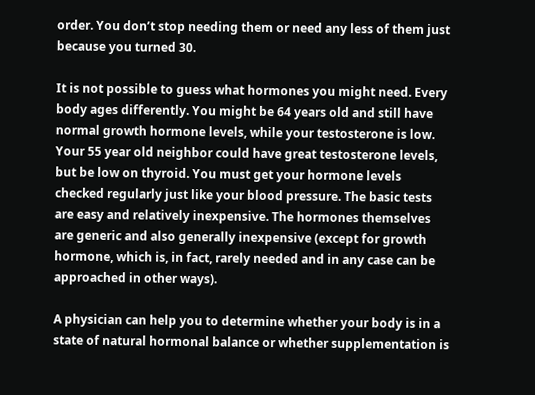order. You don’t stop needing them or need any less of them just because you turned 30.

It is not possible to guess what hormones you might need. Every body ages differently. You might be 64 years old and still have normal growth hormone levels, while your testosterone is low. Your 55 year old neighbor could have great testosterone levels, but be low on thyroid. You must get your hormone levels checked regularly just like your blood pressure. The basic tests are easy and relatively inexpensive. The hormones themselves are generic and also generally inexpensive (except for growth hormone, which is, in fact, rarely needed and in any case can be approached in other ways).

A physician can help you to determine whether your body is in a state of natural hormonal balance or whether supplementation is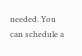needed. You can schedule a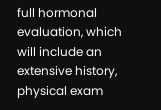full hormonal evaluation, which will include an extensive history, physical exam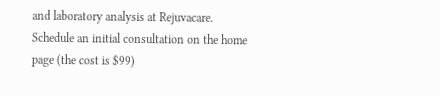and laboratory analysis at Rejuvacare.   Schedule an initial consultation on the home page (the cost is $99)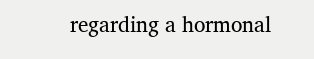regarding a hormonal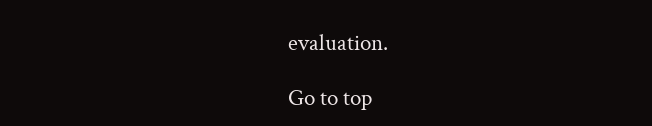evaluation.

Go to top